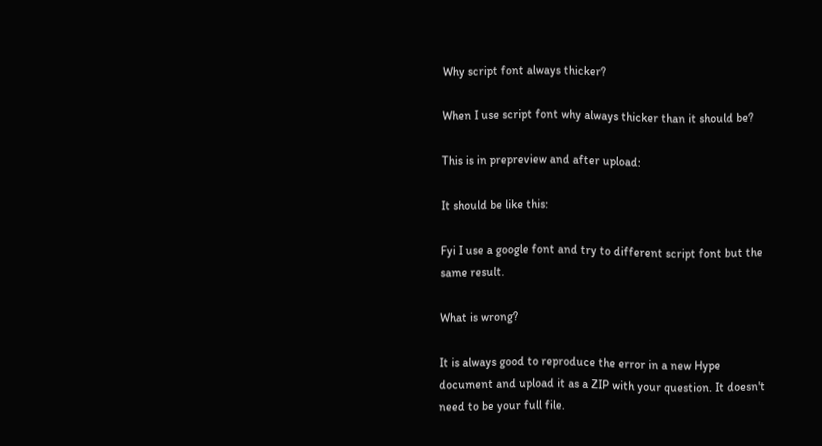Why script font always thicker?

When I use script font why always thicker than it should be?

This is in prepreview and after upload:

It should be like this:

Fyi I use a google font and try to different script font but the same result.

What is wrong?

It is always good to reproduce the error in a new Hype document and upload it as a ZIP with your question. It doesn't need to be your full file.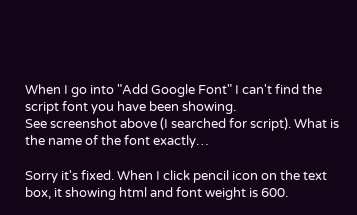When I go into "Add Google Font" I can't find the script font you have been showing.
See screenshot above (I searched for script). What is the name of the font exactly…

Sorry it's fixed. When I click pencil icon on the text box, it showing html and font weight is 600.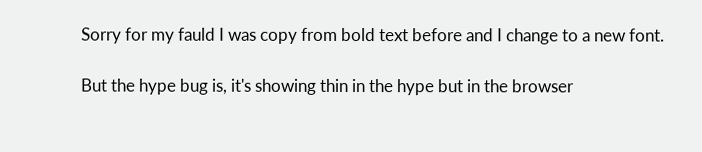Sorry for my fauld I was copy from bold text before and I change to a new font.

But the hype bug is, it's showing thin in the hype but in the browser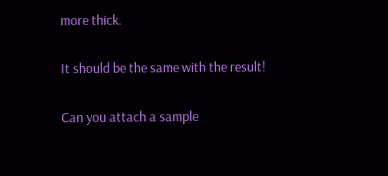more thick.

It should be the same with the result!

Can you attach a sample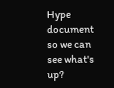Hype document so we can see what's up?